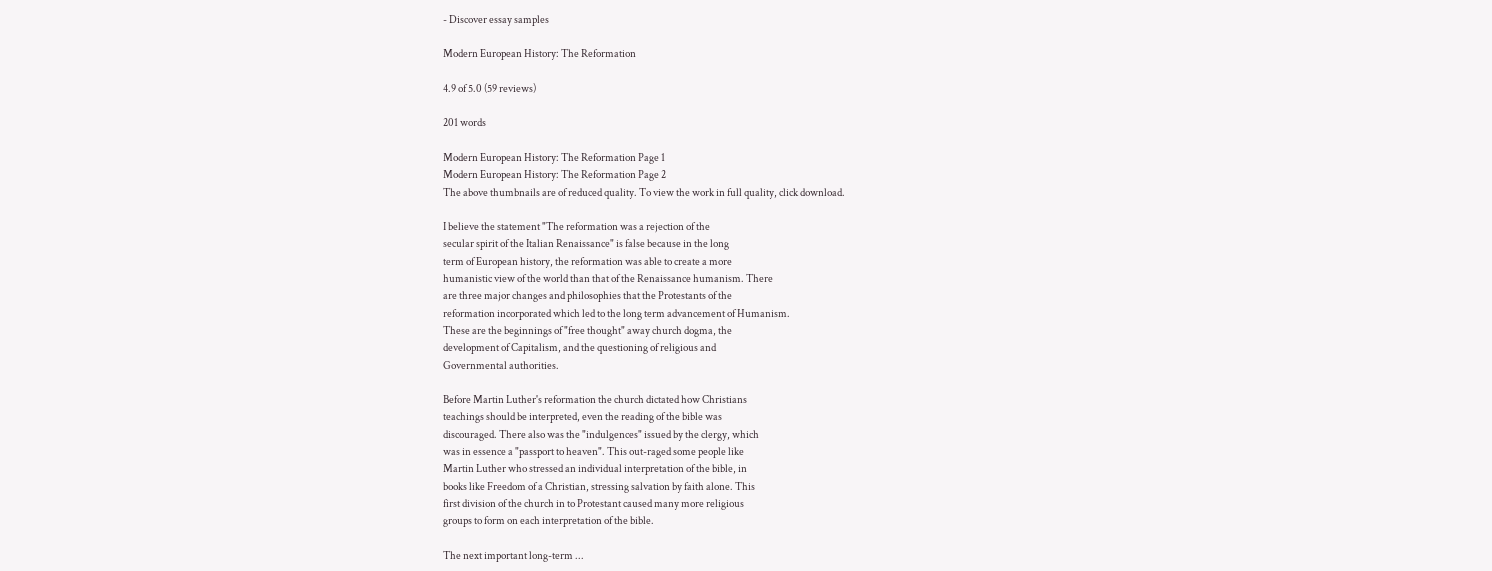- Discover essay samples

Modern European History: The Reformation

4.9 of 5.0 (59 reviews)

201 words

Modern European History: The Reformation Page 1
Modern European History: The Reformation Page 2
The above thumbnails are of reduced quality. To view the work in full quality, click download.

I believe the statement "The reformation was a rejection of the
secular spirit of the Italian Renaissance" is false because in the long
term of European history, the reformation was able to create a more
humanistic view of the world than that of the Renaissance humanism. There
are three major changes and philosophies that the Protestants of the
reformation incorporated which led to the long term advancement of Humanism.
These are the beginnings of "free thought" away church dogma, the
development of Capitalism, and the questioning of religious and
Governmental authorities.

Before Martin Luther's reformation the church dictated how Christians
teachings should be interpreted, even the reading of the bible was
discouraged. There also was the "indulgences" issued by the clergy, which
was in essence a "passport to heaven". This out-raged some people like
Martin Luther who stressed an individual interpretation of the bible, in
books like Freedom of a Christian, stressing salvation by faith alone. This
first division of the church in to Protestant caused many more religious
groups to form on each interpretation of the bible.

The next important long-term ...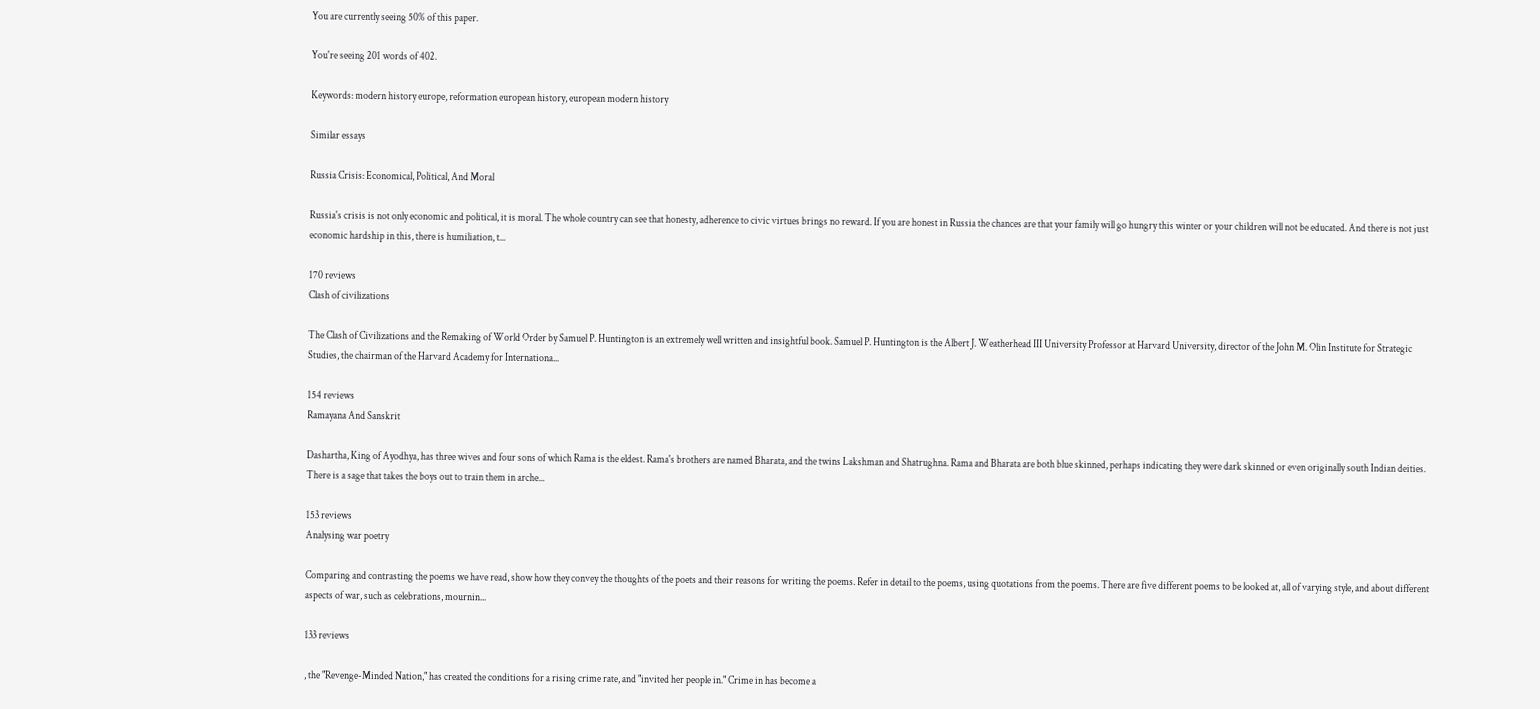You are currently seeing 50% of this paper.

You're seeing 201 words of 402.

Keywords: modern history europe, reformation european history, european modern history

Similar essays

Russia Crisis: Economical, Political, And Moral

Russia's crisis is not only economic and political, it is moral. The whole country can see that honesty, adherence to civic virtues brings no reward. If you are honest in Russia the chances are that your family will go hungry this winter or your children will not be educated. And there is not just economic hardship in this, there is humiliation, t...

170 reviews
Clash of civilizations

The Clash of Civilizations and the Remaking of World Order by Samuel P. Huntington is an extremely well written and insightful book. Samuel P. Huntington is the Albert J. Weatherhead III University Professor at Harvard University, director of the John M. Olin Institute for Strategic Studies, the chairman of the Harvard Academy for Internationa...

154 reviews
Ramayana And Sanskrit

Dashartha, King of Ayodhya, has three wives and four sons of which Rama is the eldest. Rama's brothers are named Bharata, and the twins Lakshman and Shatrughna. Rama and Bharata are both blue skinned, perhaps indicating they were dark skinned or even originally south Indian deities. There is a sage that takes the boys out to train them in arche...

153 reviews
Analysing war poetry

Comparing and contrasting the poems we have read, show how they convey the thoughts of the poets and their reasons for writing the poems. Refer in detail to the poems, using quotations from the poems. There are five different poems to be looked at, all of varying style, and about different aspects of war, such as celebrations, mournin...

133 reviews

, the "Revenge-Minded Nation," has created the conditions for a rising crime rate, and "invited her people in." Crime in has become a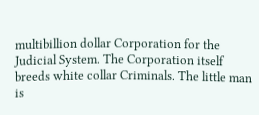multibillion dollar Corporation for the Judicial System. The Corporation itself breeds white collar Criminals. The little man is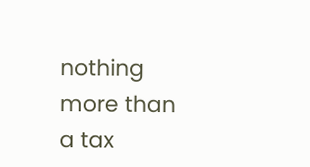nothing more than a tax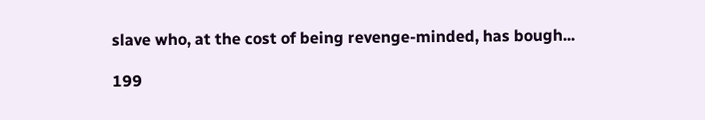slave who, at the cost of being revenge-minded, has bough...

199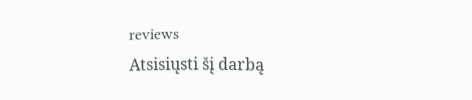reviews
Atsisiųsti šį darbą